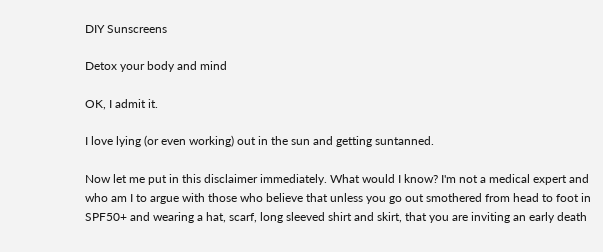DIY Sunscreens

Detox your body and mind

OK, I admit it.

I love lying (or even working) out in the sun and getting suntanned.

Now let me put in this disclaimer immediately. What would I know? I'm not a medical expert and who am I to argue with those who believe that unless you go out smothered from head to foot in SPF50+ and wearing a hat, scarf, long sleeved shirt and skirt, that you are inviting an early death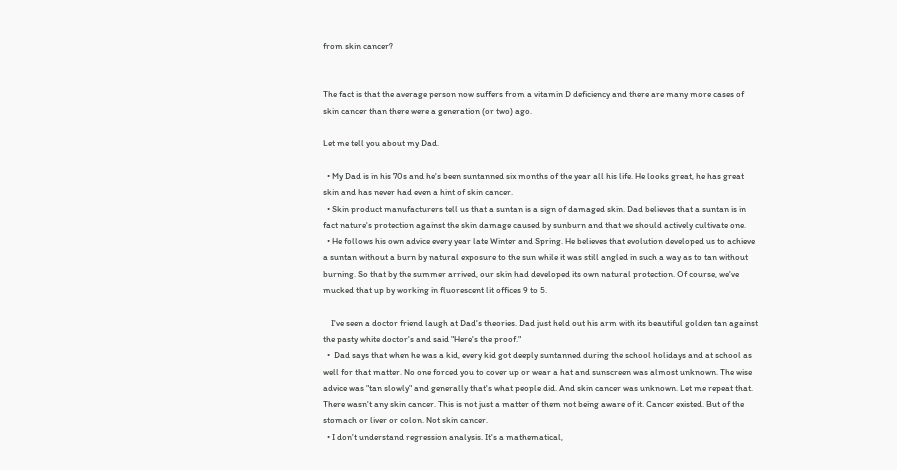from skin cancer?


The fact is that the average person now suffers from a vitamin D deficiency and there are many more cases of skin cancer than there were a generation (or two) ago.

Let me tell you about my Dad.

  • My Dad is in his 70s and he's been suntanned six months of the year all his life. He looks great, he has great skin and has never had even a hint of skin cancer.
  • Skin product manufacturers tell us that a suntan is a sign of damaged skin. Dad believes that a suntan is in fact nature's protection against the skin damage caused by sunburn and that we should actively cultivate one.
  • He follows his own advice every year late Winter and Spring. He believes that evolution developed us to achieve a suntan without a burn by natural exposure to the sun while it was still angled in such a way as to tan without burning. So that by the summer arrived, our skin had developed its own natural protection. Of course, we've mucked that up by working in fluorescent lit offices 9 to 5.

    I've seen a doctor friend laugh at Dad's theories. Dad just held out his arm with its beautiful golden tan against the pasty white doctor's and said "Here's the proof."
  •  Dad says that when he was a kid, every kid got deeply suntanned during the school holidays and at school as well for that matter. No one forced you to cover up or wear a hat and sunscreen was almost unknown. The wise advice was "tan slowly" and generally that's what people did. And skin cancer was unknown. Let me repeat that. There wasn't any skin cancer. This is not just a matter of them not being aware of it. Cancer existed. But of the stomach or liver or colon. Not skin cancer.
  • I don't understand regression analysis. It's a mathematical,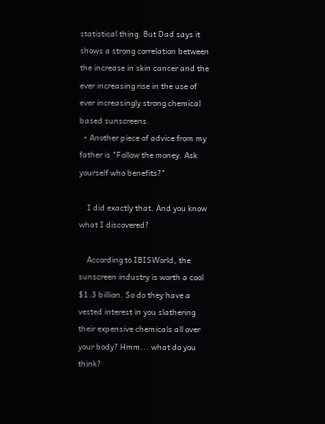statistical thing. But Dad says it shows a strong correlation between the increase in skin cancer and the ever increasing rise in the use of ever increasingly strong chemical based sunscreens.
  • Another piece of advice from my father is "Follow the money. Ask yourself who benefits?"

    I did exactly that. And you know what I discovered?

    According to IBISWorld, the sunscreen industry is worth a cool $1.3 billion. So do they have a vested interest in you slathering their expensive chemicals all over your body? Hmm... what do you think?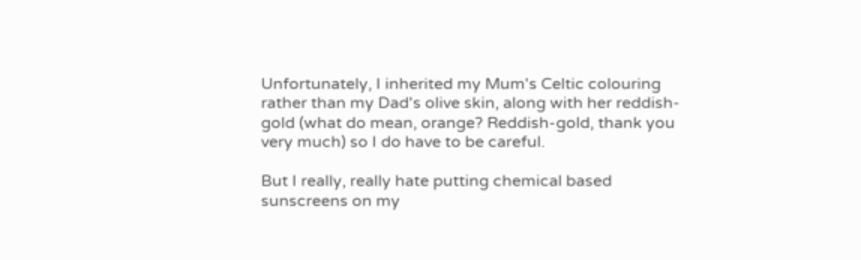Unfortunately, I inherited my Mum's Celtic colouring rather than my Dad's olive skin, along with her reddish-gold (what do mean, orange? Reddish-gold, thank you very much) so I do have to be careful.

But I really, really hate putting chemical based sunscreens on my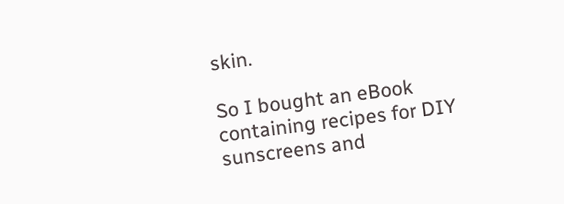skin.

So I bought an eBook containing recipes for DIY sunscreens and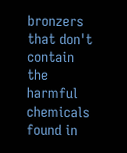bronzers that don't contain the harmful chemicals found in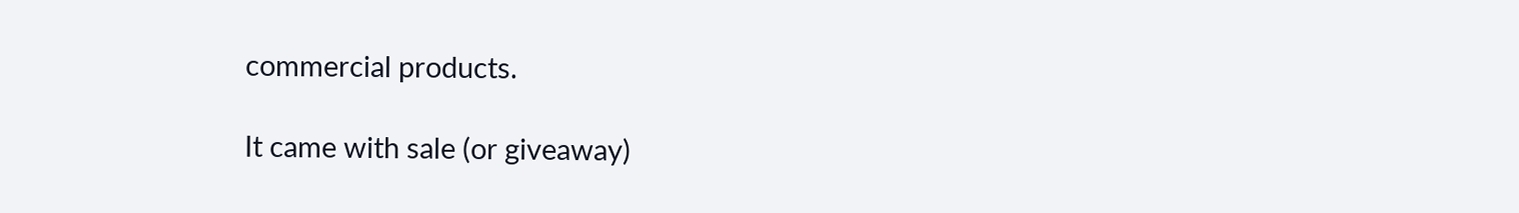commercial products.

It came with sale (or giveaway)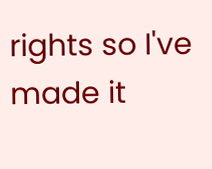rights so I've made it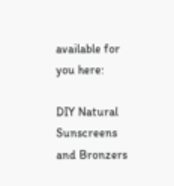available for you here:

DIY Natural Sunscreens and Bronzers